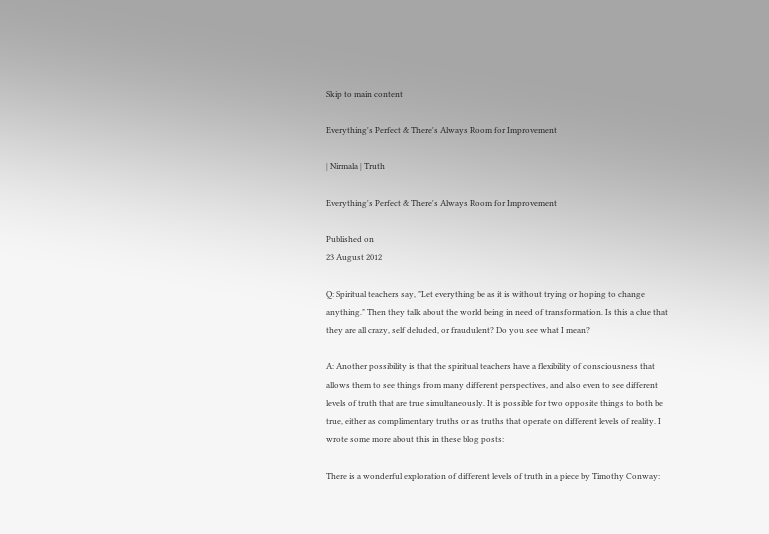Skip to main content

Everything's Perfect & There's Always Room for Improvement

| Nirmala | Truth

Everything's Perfect & There's Always Room for Improvement

Published on
23 August 2012

Q: Spiritual teachers say, "Let everything be as it is without trying or hoping to change anything." Then they talk about the world being in need of transformation. Is this a clue that they are all crazy, self deluded, or fraudulent? Do you see what I mean?

A: Another possibility is that the spiritual teachers have a flexibility of consciousness that allows them to see things from many different perspectives, and also even to see different levels of truth that are true simultaneously. It is possible for two opposite things to both be true, either as complimentary truths or as truths that operate on different levels of reality. I wrote some more about this in these blog posts:

There is a wonderful exploration of different levels of truth in a piece by Timothy Conway: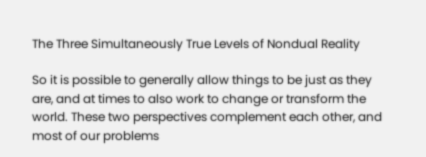The Three Simultaneously True Levels of Nondual Reality

So it is possible to generally allow things to be just as they are, and at times to also work to change or transform the world. These two perspectives complement each other, and most of our problems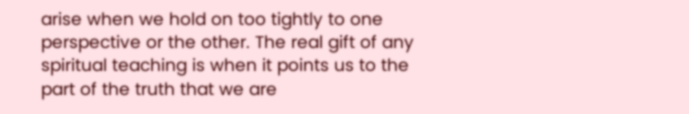arise when we hold on too tightly to one perspective or the other. The real gift of any spiritual teaching is when it points us to the part of the truth that we are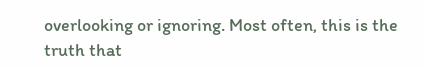overlooking or ignoring. Most often, this is the truth that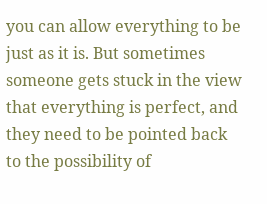you can allow everything to be just as it is. But sometimes someone gets stuck in the view that everything is perfect, and they need to be pointed back to the possibility of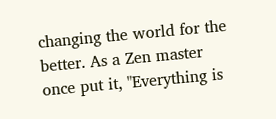changing the world for the better. As a Zen master once put it, "Everything is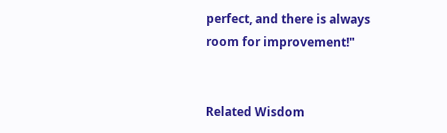perfect, and there is always room for improvement!"


Related Wisdom